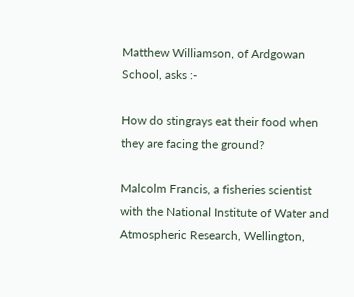Matthew Williamson, of Ardgowan School, asks :-

How do stingrays eat their food when they are facing the ground?

Malcolm Francis, a fisheries scientist with the National Institute of Water and Atmospheric Research, Wellington,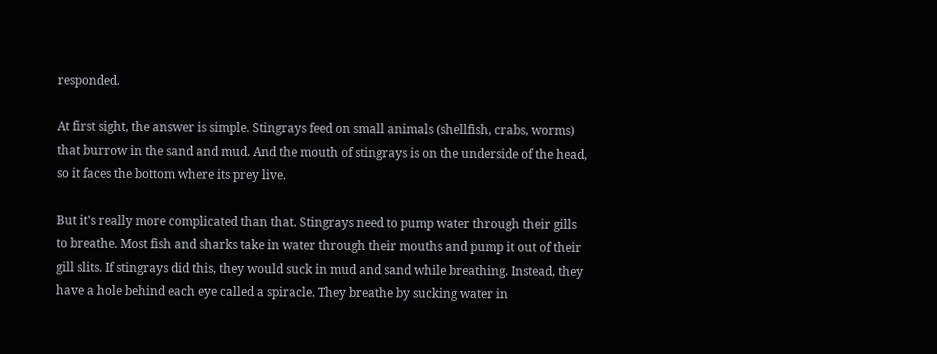responded.

At first sight, the answer is simple. Stingrays feed on small animals (shellfish, crabs, worms) that burrow in the sand and mud. And the mouth of stingrays is on the underside of the head, so it faces the bottom where its prey live.

But it's really more complicated than that. Stingrays need to pump water through their gills to breathe. Most fish and sharks take in water through their mouths and pump it out of their gill slits. If stingrays did this, they would suck in mud and sand while breathing. Instead, they have a hole behind each eye called a spiracle. They breathe by sucking water in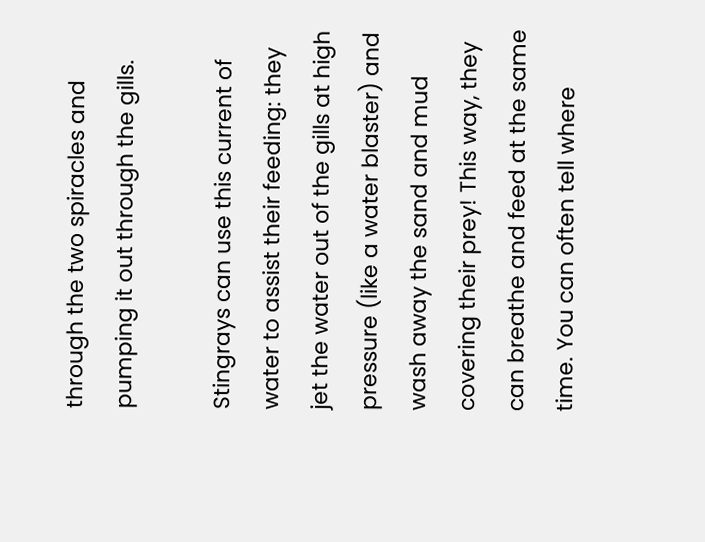through the two spiracles and pumping it out through the gills.

Stingrays can use this current of water to assist their feeding: they jet the water out of the gills at high pressure (like a water blaster) and wash away the sand and mud covering their prey! This way, they can breathe and feed at the same time. You can often tell where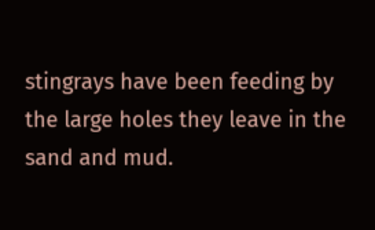stingrays have been feeding by the large holes they leave in the sand and mud.